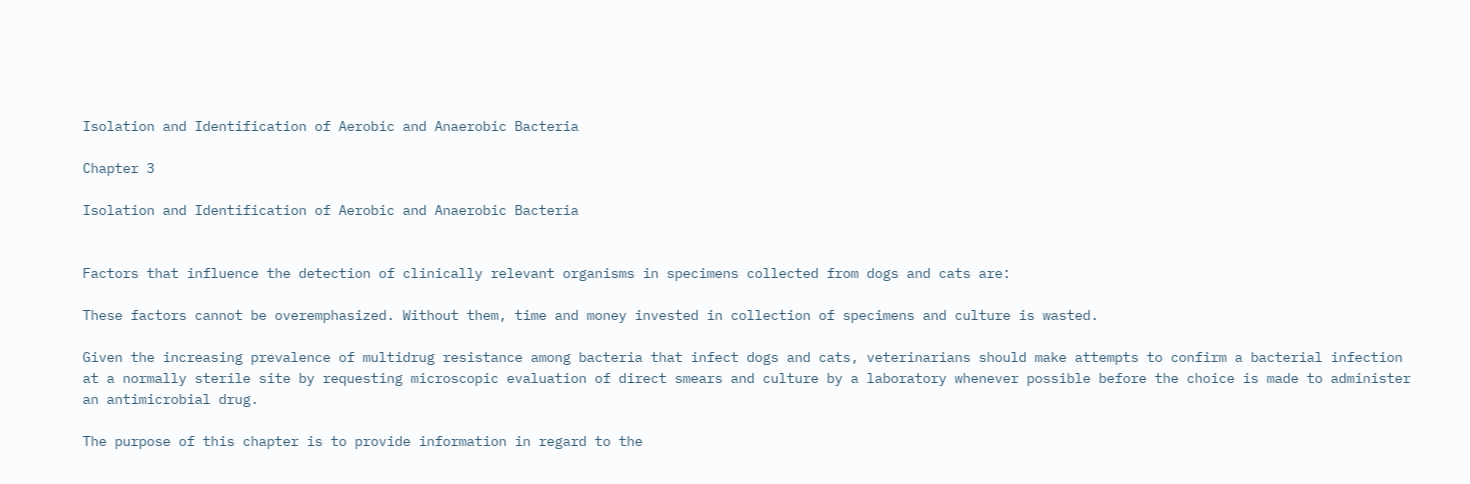Isolation and Identification of Aerobic and Anaerobic Bacteria

Chapter 3

Isolation and Identification of Aerobic and Anaerobic Bacteria


Factors that influence the detection of clinically relevant organisms in specimens collected from dogs and cats are:

These factors cannot be overemphasized. Without them, time and money invested in collection of specimens and culture is wasted.

Given the increasing prevalence of multidrug resistance among bacteria that infect dogs and cats, veterinarians should make attempts to confirm a bacterial infection at a normally sterile site by requesting microscopic evaluation of direct smears and culture by a laboratory whenever possible before the choice is made to administer an antimicrobial drug.

The purpose of this chapter is to provide information in regard to the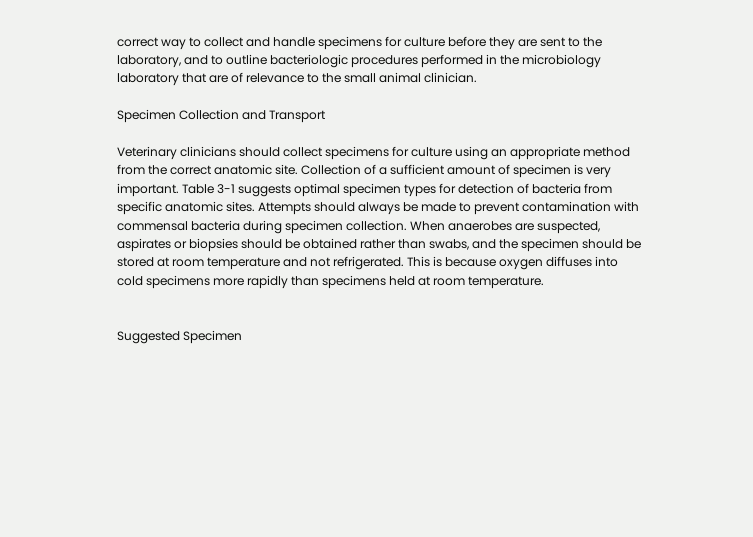correct way to collect and handle specimens for culture before they are sent to the laboratory, and to outline bacteriologic procedures performed in the microbiology laboratory that are of relevance to the small animal clinician.

Specimen Collection and Transport

Veterinary clinicians should collect specimens for culture using an appropriate method from the correct anatomic site. Collection of a sufficient amount of specimen is very important. Table 3-1 suggests optimal specimen types for detection of bacteria from specific anatomic sites. Attempts should always be made to prevent contamination with commensal bacteria during specimen collection. When anaerobes are suspected, aspirates or biopsies should be obtained rather than swabs, and the specimen should be stored at room temperature and not refrigerated. This is because oxygen diffuses into cold specimens more rapidly than specimens held at room temperature.


Suggested Specimen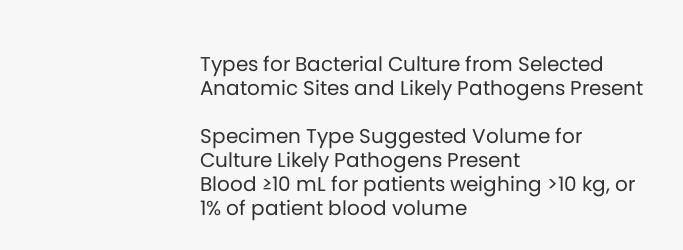Types for Bacterial Culture from Selected Anatomic Sites and Likely Pathogens Present

Specimen Type Suggested Volume for Culture Likely Pathogens Present
Blood ≥10 mL for patients weighing >10 kg, or 1% of patient blood volume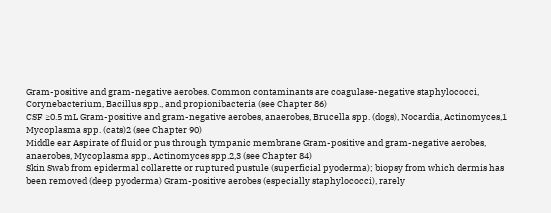Gram-positive and gram-negative aerobes. Common contaminants are coagulase-negative staphylococci, Corynebacterium, Bacillus spp., and propionibacteria (see Chapter 86)
CSF ≥0.5 mL Gram-positive and gram-negative aerobes, anaerobes, Brucella spp. (dogs), Nocardia, Actinomyces,1 Mycoplasma spp. (cats)2 (see Chapter 90)
Middle ear Aspirate of fluid or pus through tympanic membrane Gram-positive and gram-negative aerobes, anaerobes, Mycoplasma spp., Actinomyces spp.2,3 (see Chapter 84)
Skin Swab from epidermal collarette or ruptured pustule (superficial pyoderma); biopsy from which dermis has been removed (deep pyoderma) Gram-positive aerobes (especially staphylococci), rarely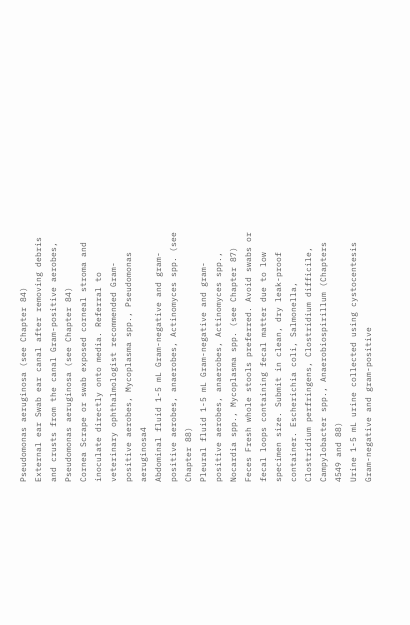Pseudomonas aeruginosa (see Chapter 84)
External ear Swab ear canal after removing debris and crusts from the canal Gram-positive aerobes, Pseudomonas aeruginosa (see Chapter 84)
Cornea Scrape or swab exposed corneal stroma and inoculate directly onto media. Referral to veterinary ophthalmologist recommended Gram-positive aerobes, Mycoplasma spp., Pseudomonas aeruginosa4
Abdominal fluid 1-5 mL Gram-negative and gram-positive aerobes, anaerobes, Actinomyces spp. (see Chapter 88)
Pleural fluid 1-5 mL Gram-negative and gram-positive aerobes, anaerobes, Actinomyces spp., Nocardia spp., Mycoplasma spp. (see Chapter 87)
Feces Fresh whole stools preferred. Avoid swabs or fecal loops containing fecal matter due to low specimen size. Submit in clean, dry leak-proof container. Escherichia coli, Salmonella, Clostridium perfringens, Clostridium difficile, Campylobacter spp., Anaerobiospirillum (Chapters 4549 and 88)
Urine 1-5 mL urine collected using cystocentesis Gram-negative and gram-positive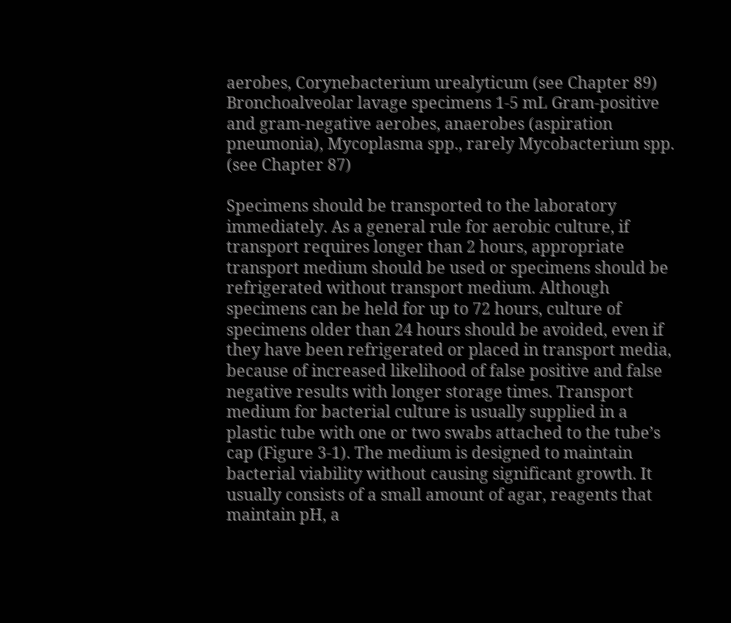aerobes, Corynebacterium urealyticum (see Chapter 89)
Bronchoalveolar lavage specimens 1-5 mL Gram-positive and gram-negative aerobes, anaerobes (aspiration pneumonia), Mycoplasma spp., rarely Mycobacterium spp. (see Chapter 87)

Specimens should be transported to the laboratory immediately. As a general rule for aerobic culture, if transport requires longer than 2 hours, appropriate transport medium should be used or specimens should be refrigerated without transport medium. Although specimens can be held for up to 72 hours, culture of specimens older than 24 hours should be avoided, even if they have been refrigerated or placed in transport media, because of increased likelihood of false positive and false negative results with longer storage times. Transport medium for bacterial culture is usually supplied in a plastic tube with one or two swabs attached to the tube’s cap (Figure 3-1). The medium is designed to maintain bacterial viability without causing significant growth. It usually consists of a small amount of agar, reagents that maintain pH, a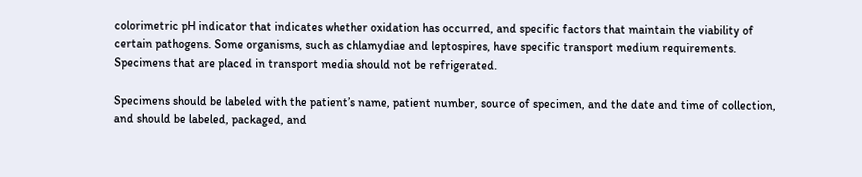colorimetric pH indicator that indicates whether oxidation has occurred, and specific factors that maintain the viability of certain pathogens. Some organisms, such as chlamydiae and leptospires, have specific transport medium requirements. Specimens that are placed in transport media should not be refrigerated.

Specimens should be labeled with the patient’s name, patient number, source of specimen, and the date and time of collection, and should be labeled, packaged, and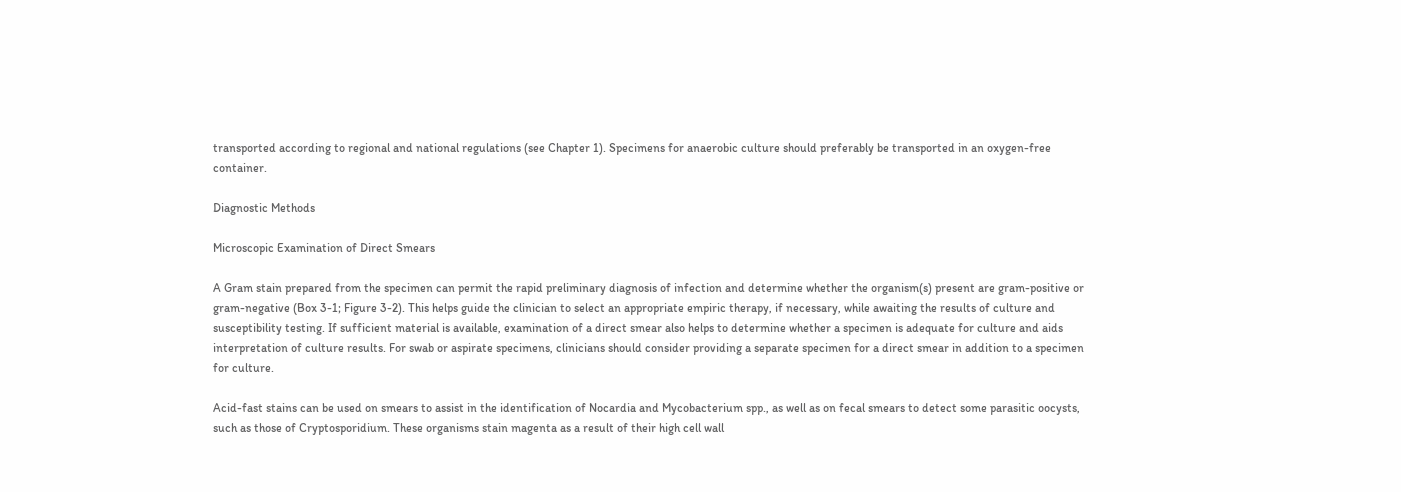transported according to regional and national regulations (see Chapter 1). Specimens for anaerobic culture should preferably be transported in an oxygen-free container.

Diagnostic Methods

Microscopic Examination of Direct Smears

A Gram stain prepared from the specimen can permit the rapid preliminary diagnosis of infection and determine whether the organism(s) present are gram-positive or gram-negative (Box 3-1; Figure 3-2). This helps guide the clinician to select an appropriate empiric therapy, if necessary, while awaiting the results of culture and susceptibility testing. If sufficient material is available, examination of a direct smear also helps to determine whether a specimen is adequate for culture and aids interpretation of culture results. For swab or aspirate specimens, clinicians should consider providing a separate specimen for a direct smear in addition to a specimen for culture.

Acid-fast stains can be used on smears to assist in the identification of Nocardia and Mycobacterium spp., as well as on fecal smears to detect some parasitic oocysts, such as those of Cryptosporidium. These organisms stain magenta as a result of their high cell wall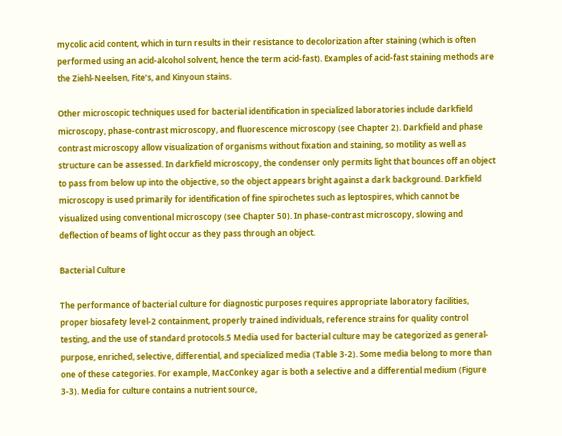mycolic acid content, which in turn results in their resistance to decolorization after staining (which is often performed using an acid-alcohol solvent, hence the term acid-fast). Examples of acid-fast staining methods are the Ziehl-Neelsen, Fite’s, and Kinyoun stains.

Other microscopic techniques used for bacterial identification in specialized laboratories include darkfield microscopy, phase-contrast microscopy, and fluorescence microscopy (see Chapter 2). Darkfield and phase contrast microscopy allow visualization of organisms without fixation and staining, so motility as well as structure can be assessed. In darkfield microscopy, the condenser only permits light that bounces off an object to pass from below up into the objective, so the object appears bright against a dark background. Darkfield microscopy is used primarily for identification of fine spirochetes such as leptospires, which cannot be visualized using conventional microscopy (see Chapter 50). In phase-contrast microscopy, slowing and deflection of beams of light occur as they pass through an object.

Bacterial Culture

The performance of bacterial culture for diagnostic purposes requires appropriate laboratory facilities, proper biosafety level-2 containment, properly trained individuals, reference strains for quality control testing, and the use of standard protocols.5 Media used for bacterial culture may be categorized as general-purpose, enriched, selective, differential, and specialized media (Table 3-2). Some media belong to more than one of these categories. For example, MacConkey agar is both a selective and a differential medium (Figure 3-3). Media for culture contains a nutrient source,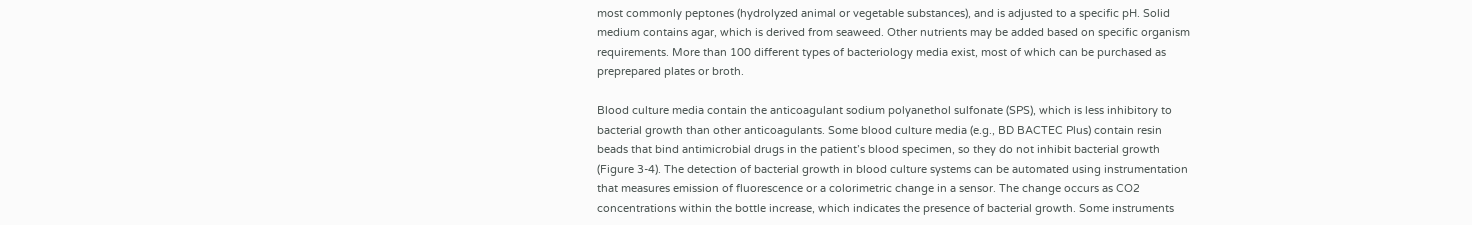most commonly peptones (hydrolyzed animal or vegetable substances), and is adjusted to a specific pH. Solid medium contains agar, which is derived from seaweed. Other nutrients may be added based on specific organism requirements. More than 100 different types of bacteriology media exist, most of which can be purchased as preprepared plates or broth.

Blood culture media contain the anticoagulant sodium polyanethol sulfonate (SPS), which is less inhibitory to bacterial growth than other anticoagulants. Some blood culture media (e.g., BD BACTEC Plus) contain resin beads that bind antimicrobial drugs in the patient’s blood specimen, so they do not inhibit bacterial growth (Figure 3-4). The detection of bacterial growth in blood culture systems can be automated using instrumentation that measures emission of fluorescence or a colorimetric change in a sensor. The change occurs as CO2 concentrations within the bottle increase, which indicates the presence of bacterial growth. Some instruments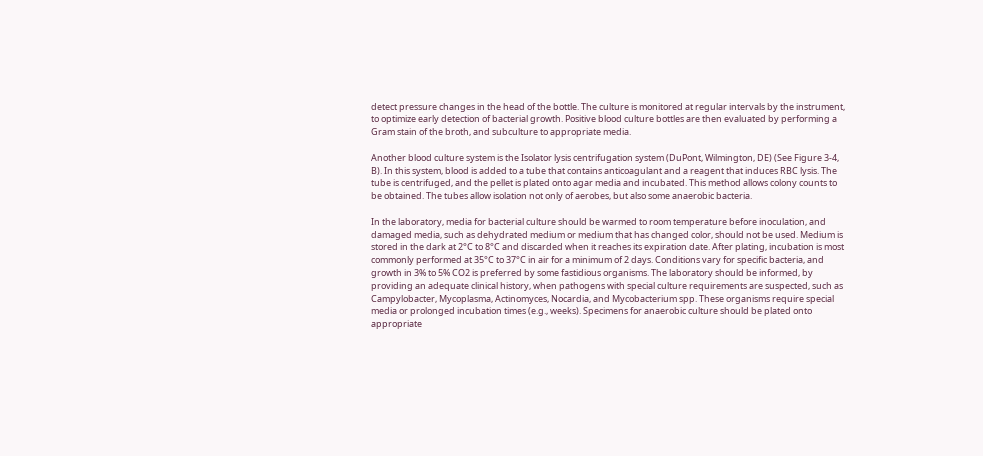detect pressure changes in the head of the bottle. The culture is monitored at regular intervals by the instrument, to optimize early detection of bacterial growth. Positive blood culture bottles are then evaluated by performing a Gram stain of the broth, and subculture to appropriate media.

Another blood culture system is the Isolator lysis centrifugation system (DuPont, Wilmington, DE) (See Figure 3-4, B). In this system, blood is added to a tube that contains anticoagulant and a reagent that induces RBC lysis. The tube is centrifuged, and the pellet is plated onto agar media and incubated. This method allows colony counts to be obtained. The tubes allow isolation not only of aerobes, but also some anaerobic bacteria.

In the laboratory, media for bacterial culture should be warmed to room temperature before inoculation, and damaged media, such as dehydrated medium or medium that has changed color, should not be used. Medium is stored in the dark at 2°C to 8°C and discarded when it reaches its expiration date. After plating, incubation is most commonly performed at 35°C to 37°C in air for a minimum of 2 days. Conditions vary for specific bacteria, and growth in 3% to 5% CO2 is preferred by some fastidious organisms. The laboratory should be informed, by providing an adequate clinical history, when pathogens with special culture requirements are suspected, such as Campylobacter, Mycoplasma, Actinomyces, Nocardia, and Mycobacterium spp. These organisms require special media or prolonged incubation times (e.g., weeks). Specimens for anaerobic culture should be plated onto appropriate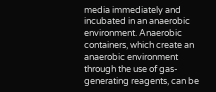media immediately and incubated in an anaerobic environment. Anaerobic containers, which create an anaerobic environment through the use of gas-generating reagents, can be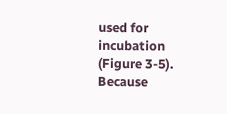used for incubation (Figure 3-5). Because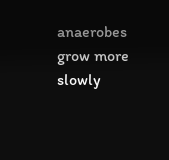anaerobes grow more slowly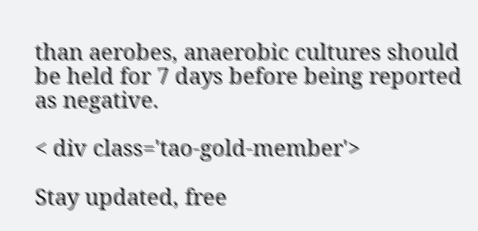than aerobes, anaerobic cultures should be held for 7 days before being reported as negative.

< div class='tao-gold-member'>

Stay updated, free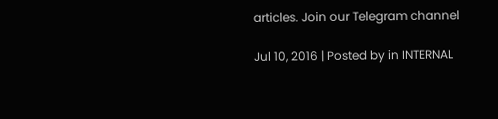articles. Join our Telegram channel

Jul 10, 2016 | Posted by in INTERNAL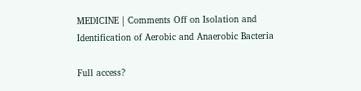MEDICINE | Comments Off on Isolation and Identification of Aerobic and Anaerobic Bacteria

Full access?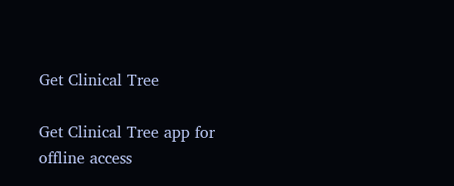Get Clinical Tree

Get Clinical Tree app for offline access